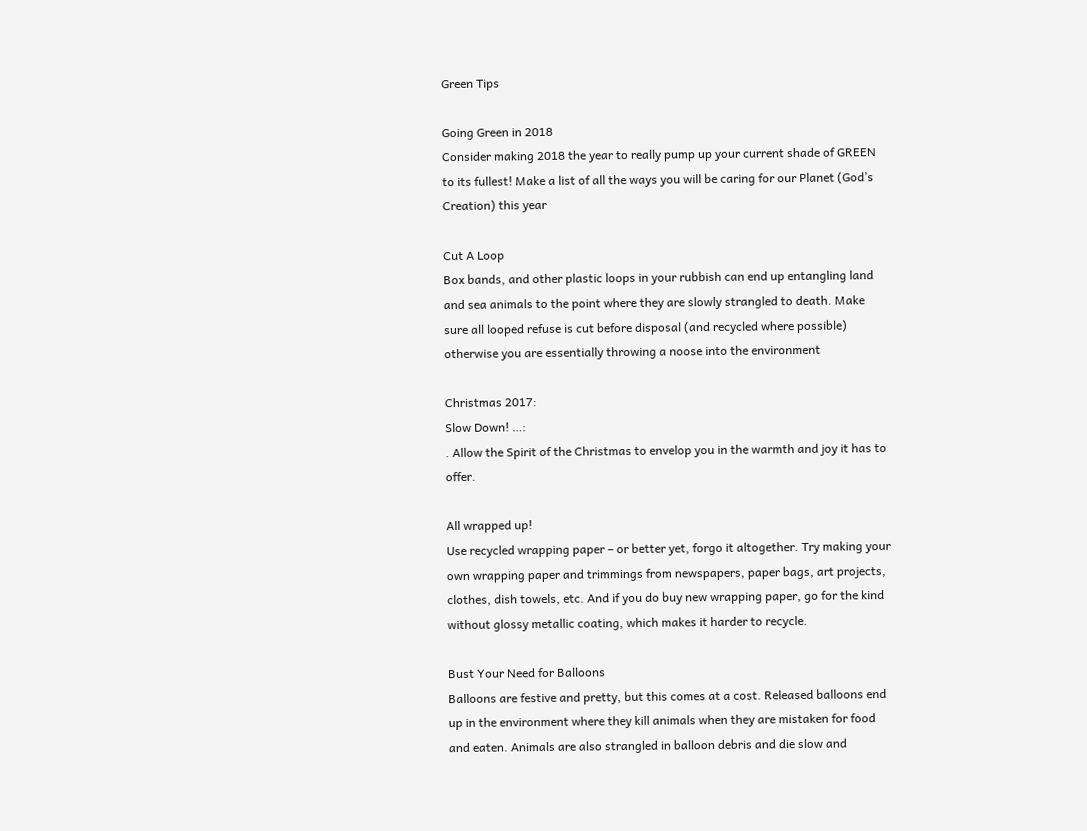Green Tips

Going Green in 2018
Consider making 2018 the year to really pump up your current shade of GREEN to its fullest! Make a list of all the ways you will be caring for our Planet (God’s Creation) this year

Cut A Loop
Box bands, and other plastic loops in your rubbish can end up entangling land and sea animals to the point where they are slowly strangled to death. Make sure all looped refuse is cut before disposal (and recycled where possible) otherwise you are essentially throwing a noose into the environment

Christmas 2017:
Slow Down! …:
. Allow the Spirit of the Christmas to envelop you in the warmth and joy it has to offer.

All wrapped up!
Use recycled wrapping paper – or better yet, forgo it altogether. Try making your own wrapping paper and trimmings from newspapers, paper bags, art projects, clothes, dish towels, etc. And if you do buy new wrapping paper, go for the kind without glossy metallic coating, which makes it harder to recycle.

Bust Your Need for Balloons
Balloons are festive and pretty, but this comes at a cost. Released balloons end up in the environment where they kill animals when they are mistaken for food and eaten. Animals are also strangled in balloon debris and die slow and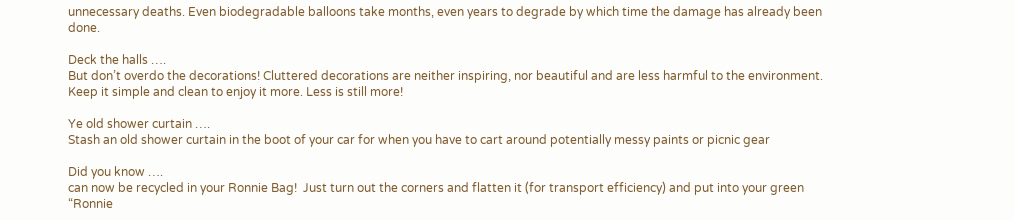unnecessary deaths. Even biodegradable balloons take months, even years to degrade by which time the damage has already been done.

Deck the halls ….
But don’t overdo the decorations! Cluttered decorations are neither inspiring, nor beautiful and are less harmful to the environment. Keep it simple and clean to enjoy it more. Less is still more!

Ye old shower curtain ….
Stash an old shower curtain in the boot of your car for when you have to cart around potentially messy paints or picnic gear

Did you know ….
can now be recycled in your Ronnie Bag!  Just turn out the corners and flatten it (for transport efficiency) and put into your green “Ronnie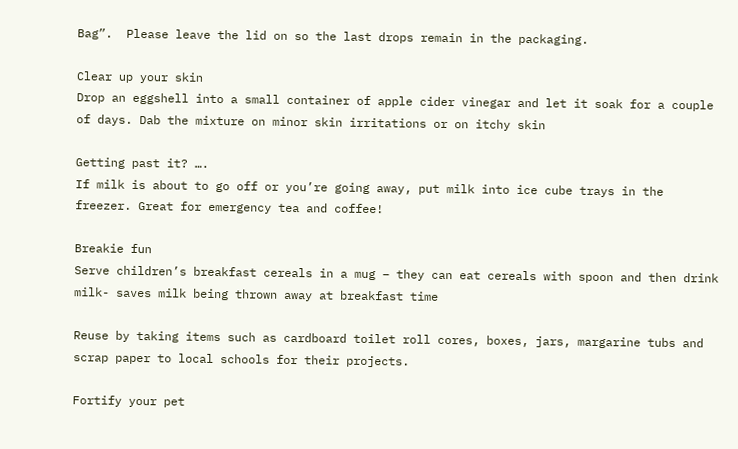Bag”.  Please leave the lid on so the last drops remain in the packaging.

Clear up your skin
Drop an eggshell into a small container of apple cider vinegar and let it soak for a couple of days. Dab the mixture on minor skin irritations or on itchy skin

Getting past it? ….
If milk is about to go off or you’re going away, put milk into ice cube trays in the freezer. Great for emergency tea and coffee!

Breakie fun
Serve children’s breakfast cereals in a mug – they can eat cereals with spoon and then drink milk- saves milk being thrown away at breakfast time

Reuse by taking items such as cardboard toilet roll cores, boxes, jars, margarine tubs and scrap paper to local schools for their projects.

Fortify your pet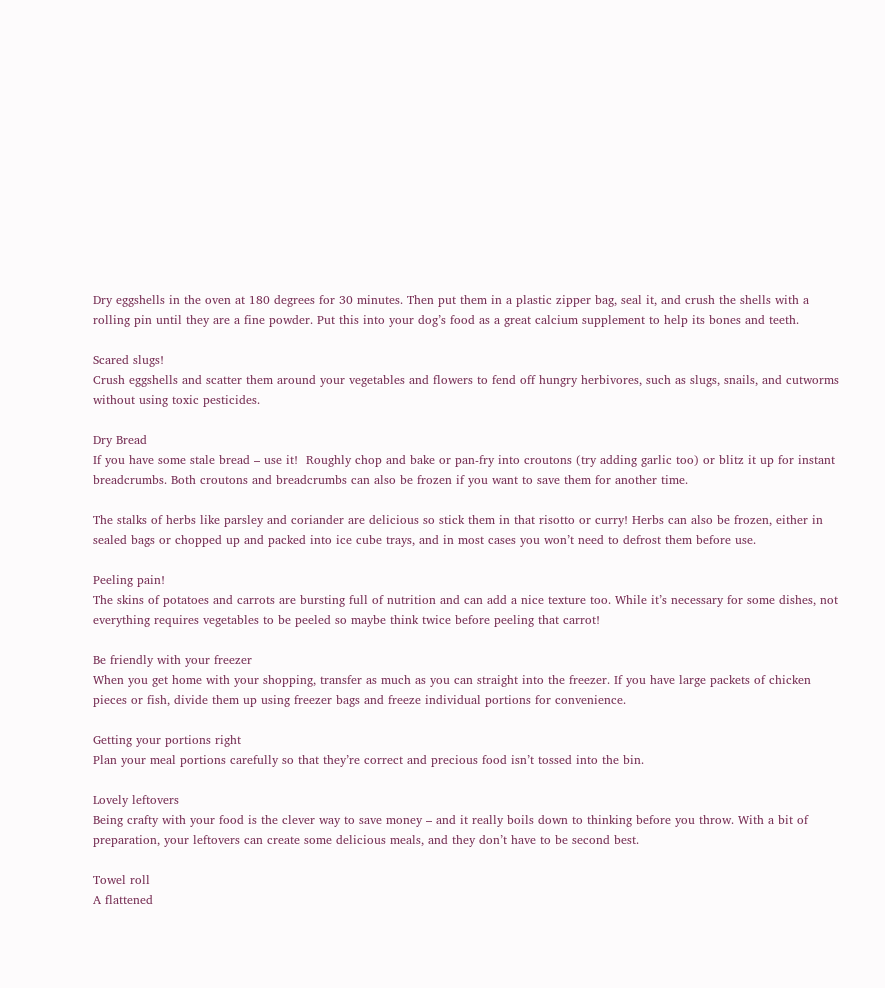Dry eggshells in the oven at 180 degrees for 30 minutes. Then put them in a plastic zipper bag, seal it, and crush the shells with a rolling pin until they are a fine powder. Put this into your dog’s food as a great calcium supplement to help its bones and teeth.

Scared slugs!
Crush eggshells and scatter them around your vegetables and flowers to fend off hungry herbivores, such as slugs, snails, and cutworms without using toxic pesticides.

Dry Bread
If you have some stale bread – use it!  Roughly chop and bake or pan-fry into croutons (try adding garlic too) or blitz it up for instant breadcrumbs. Both croutons and breadcrumbs can also be frozen if you want to save them for another time.

The stalks of herbs like parsley and coriander are delicious so stick them in that risotto or curry! Herbs can also be frozen, either in sealed bags or chopped up and packed into ice cube trays, and in most cases you won’t need to defrost them before use.

Peeling pain!
The skins of potatoes and carrots are bursting full of nutrition and can add a nice texture too. While it’s necessary for some dishes, not everything requires vegetables to be peeled so maybe think twice before peeling that carrot!

Be friendly with your freezer
When you get home with your shopping, transfer as much as you can straight into the freezer. If you have large packets of chicken pieces or fish, divide them up using freezer bags and freeze individual portions for convenience.

Getting your portions right
Plan your meal portions carefully so that they’re correct and precious food isn’t tossed into the bin.

Lovely leftovers
Being crafty with your food is the clever way to save money – and it really boils down to thinking before you throw. With a bit of preparation, your leftovers can create some delicious meals, and they don’t have to be second best.

Towel roll
A flattened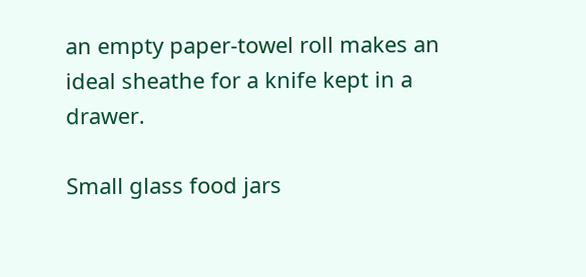an empty paper-towel roll makes an ideal sheathe for a knife kept in a drawer.

Small glass food jars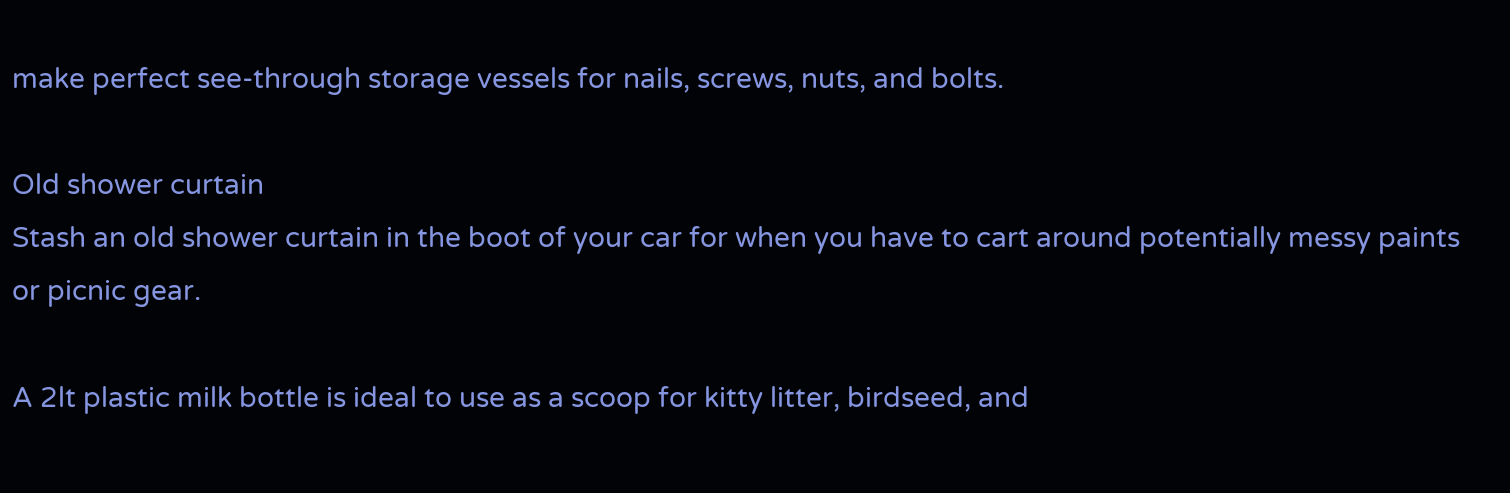make perfect see-through storage vessels for nails, screws, nuts, and bolts.

Old shower curtain
Stash an old shower curtain in the boot of your car for when you have to cart around potentially messy paints or picnic gear.

A 2lt plastic milk bottle is ideal to use as a scoop for kitty litter, birdseed, and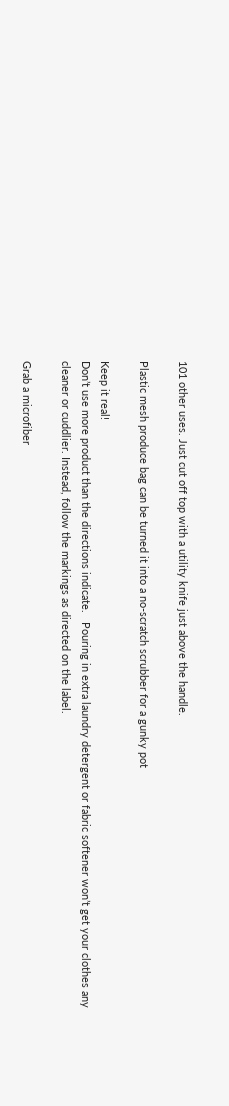101 other uses. Just cut off top with a utility knife just above the handle.

Plastic mesh produce bag can be turned it into a no-scratch scrubber for a gunky pot

Keep it real!
Don’t use more product than the directions indicate.   Pouring in extra laundry detergent or fabric softener won’t get your clothes any cleaner or cuddlier. Instead, follow the markings as directed on the label.

Grab a microfiber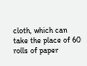cloth, which can take the place of 60 rolls of paper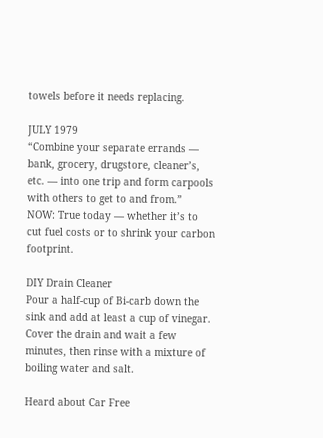towels before it needs replacing.

JULY 1979
“Combine your separate errands — bank, grocery, drugstore, cleaner’s, etc. — into one trip and form carpools with others to get to and from.”
NOW: True today — whether it’s to cut fuel costs or to shrink your carbon footprint.

DIY Drain Cleaner
Pour a half-cup of Bi-carb down the sink and add at least a cup of vinegar. Cover the drain and wait a few minutes, then rinse with a mixture of boiling water and salt.

Heard about Car Free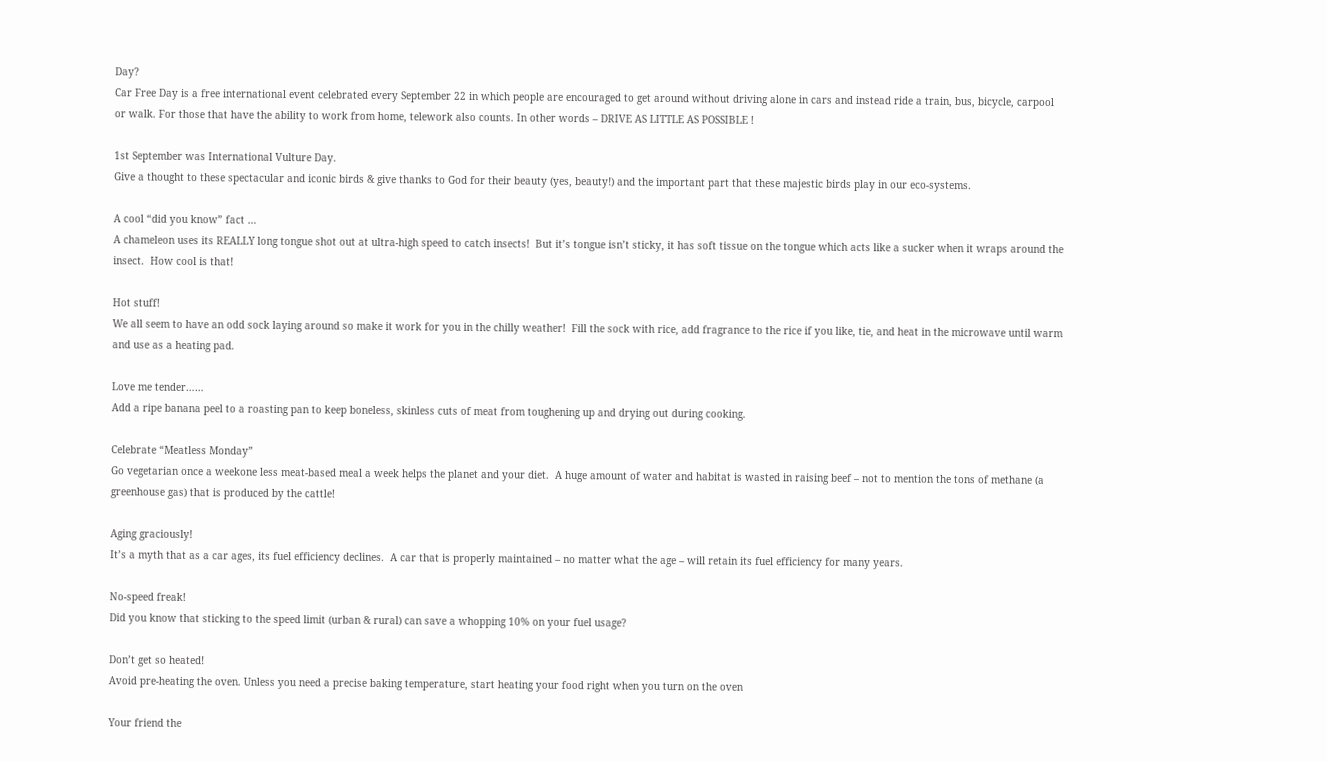Day?
Car Free Day is a free international event celebrated every September 22 in which people are encouraged to get around without driving alone in cars and instead ride a train, bus, bicycle, carpool or walk. For those that have the ability to work from home, telework also counts. In other words – DRIVE AS LITTLE AS POSSIBLE !

1st September was International Vulture Day.
Give a thought to these spectacular and iconic birds & give thanks to God for their beauty (yes, beauty!) and the important part that these majestic birds play in our eco-systems.

A cool “did you know” fact …
A chameleon uses its REALLY long tongue shot out at ultra-high speed to catch insects!  But it’s tongue isn’t sticky, it has soft tissue on the tongue which acts like a sucker when it wraps around the insect.  How cool is that!

Hot stuff!
We all seem to have an odd sock laying around so make it work for you in the chilly weather!  Fill the sock with rice, add fragrance to the rice if you like, tie, and heat in the microwave until warm and use as a heating pad.

Love me tender……
Add a ripe banana peel to a roasting pan to keep boneless, skinless cuts of meat from toughening up and drying out during cooking.

Celebrate “Meatless Monday”
Go vegetarian once a weekone less meat-based meal a week helps the planet and your diet.  A huge amount of water and habitat is wasted in raising beef – not to mention the tons of methane (a greenhouse gas) that is produced by the cattle!

Aging graciously!
It’s a myth that as a car ages, its fuel efficiency declines.  A car that is properly maintained – no matter what the age – will retain its fuel efficiency for many years.

No-speed freak!
Did you know that sticking to the speed limit (urban & rural) can save a whopping 10% on your fuel usage?

Don’t get so heated!
Avoid pre-heating the oven. Unless you need a precise baking temperature, start heating your food right when you turn on the oven

Your friend the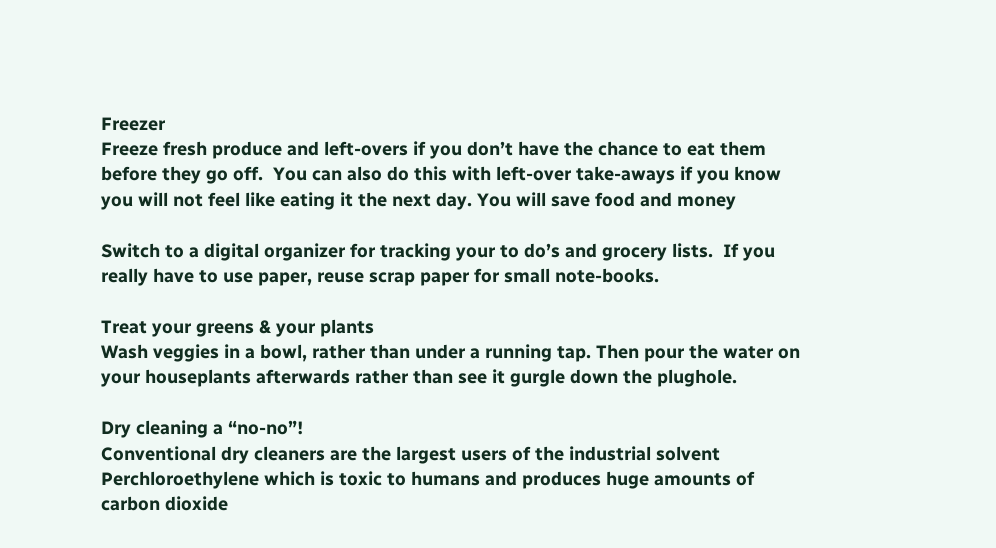Freezer
Freeze fresh produce and left-overs if you don’t have the chance to eat them before they go off.  You can also do this with left-over take-aways if you know you will not feel like eating it the next day. You will save food and money

Switch to a digital organizer for tracking your to do’s and grocery lists.  If you really have to use paper, reuse scrap paper for small note-books.

Treat your greens & your plants
Wash veggies in a bowl, rather than under a running tap. Then pour the water on your houseplants afterwards rather than see it gurgle down the plughole.

Dry cleaning a “no-no”!
Conventional dry cleaners are the largest users of the industrial solvent Perchloroethylene which is toxic to humans and produces huge amounts of carbon dioxide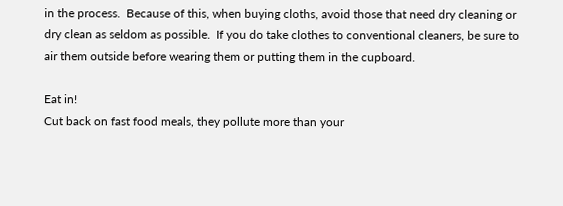in the process.  Because of this, when buying cloths, avoid those that need dry cleaning or dry clean as seldom as possible.  If you do take clothes to conventional cleaners, be sure to air them outside before wearing them or putting them in the cupboard.

Eat in!
Cut back on fast food meals, they pollute more than your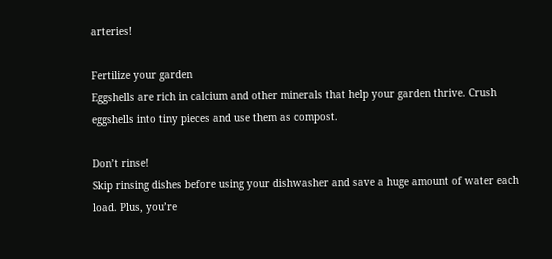arteries!

Fertilize your garden
Eggshells are rich in calcium and other minerals that help your garden thrive. Crush eggshells into tiny pieces and use them as compost.

Don’t rinse!
Skip rinsing dishes before using your dishwasher and save a huge amount of water each load. Plus, you’re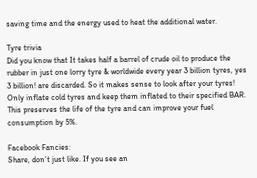saving time and the energy used to heat the additional water.

Tyre trivia
Did you know that It takes half a barrel of crude oil to produce the rubber in just one lorry tyre & worldwide every year 3 billion tyres, yes 3 billion! are discarded. So it makes sense to look after your tyres!  Only inflate cold tyres and keep them inflated to their specified BAR.  This preserves the life of the tyre and can improve your fuel consumption by 5%.

Facebook Fancies:
Share, don’t just like. If you see an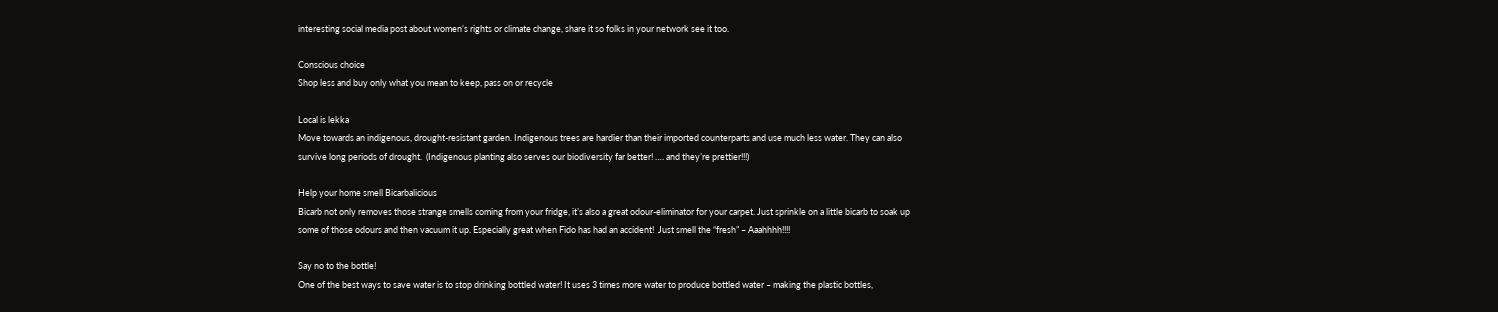interesting social media post about women’s rights or climate change, share it so folks in your network see it too.

Conscious choice
Shop less and buy only what you mean to keep, pass on or recycle

Local is lekka
Move towards an indigenous, drought-resistant garden. Indigenous trees are hardier than their imported counterparts and use much less water. They can also survive long periods of drought.  (Indigenous planting also serves our biodiversity far better! …. and they’re prettier!!!)

Help your home smell Bicarbalicious
Bicarb not only removes those strange smells coming from your fridge, it’s also a great odour-eliminator for your carpet. Just sprinkle on a little bicarb to soak up some of those odours and then vacuum it up. Especially great when Fido has had an accident!  Just smell the “fresh” – Aaahhhh!!!!

Say no to the bottle!
One of the best ways to save water is to stop drinking bottled water! It uses 3 times more water to produce bottled water – making the plastic bottles,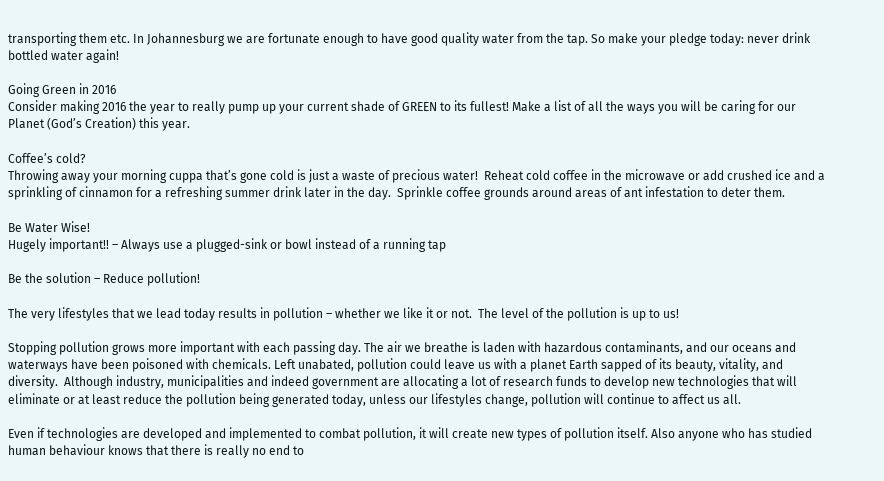transporting them etc. In Johannesburg we are fortunate enough to have good quality water from the tap. So make your pledge today: never drink bottled water again!

Going Green in 2016
Consider making 2016 the year to really pump up your current shade of GREEN to its fullest! Make a list of all the ways you will be caring for our Planet (God’s Creation) this year.

Coffee’s cold?
Throwing away your morning cuppa that’s gone cold is just a waste of precious water!  Reheat cold coffee in the microwave or add crushed ice and a sprinkling of cinnamon for a refreshing summer drink later in the day.  Sprinkle coffee grounds around areas of ant infestation to deter them.

Be Water Wise!
Hugely important!! – Always use a plugged-sink or bowl instead of a running tap

Be the solution – Reduce pollution!

The very lifestyles that we lead today results in pollution – whether we like it or not.  The level of the pollution is up to us!

Stopping pollution grows more important with each passing day. The air we breathe is laden with hazardous contaminants, and our oceans and waterways have been poisoned with chemicals. Left unabated, pollution could leave us with a planet Earth sapped of its beauty, vitality, and diversity.  Although industry, municipalities and indeed government are allocating a lot of research funds to develop new technologies that will eliminate or at least reduce the pollution being generated today, unless our lifestyles change, pollution will continue to affect us all.

Even if technologies are developed and implemented to combat pollution, it will create new types of pollution itself. Also anyone who has studied human behaviour knows that there is really no end to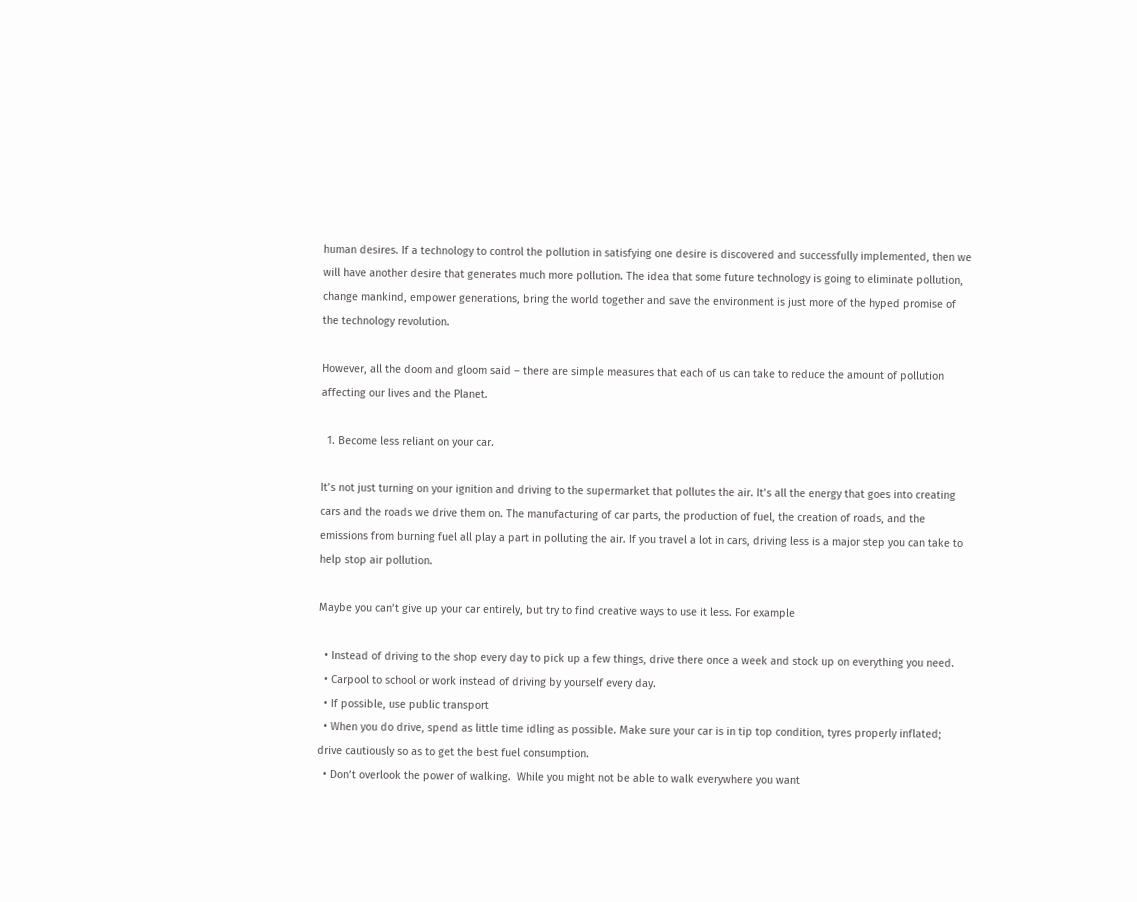human desires. If a technology to control the pollution in satisfying one desire is discovered and successfully implemented, then we will have another desire that generates much more pollution. The idea that some future technology is going to eliminate pollution, change mankind, empower generations, bring the world together and save the environment is just more of the hyped promise of the technology revolution.

However, all the doom and gloom said – there are simple measures that each of us can take to reduce the amount of pollution affecting our lives and the Planet.

  1. Become less reliant on your car.

It’s not just turning on your ignition and driving to the supermarket that pollutes the air. It’s all the energy that goes into creating cars and the roads we drive them on. The manufacturing of car parts, the production of fuel, the creation of roads, and the emissions from burning fuel all play a part in polluting the air. If you travel a lot in cars, driving less is a major step you can take to help stop air pollution.

Maybe you can’t give up your car entirely, but try to find creative ways to use it less. For example

  • Instead of driving to the shop every day to pick up a few things, drive there once a week and stock up on everything you need.
  • Carpool to school or work instead of driving by yourself every day.
  • If possible, use public transport
  • When you do drive, spend as little time idling as possible. Make sure your car is in tip top condition, tyres properly inflated; drive cautiously so as to get the best fuel consumption.
  • Don’t overlook the power of walking.  While you might not be able to walk everywhere you want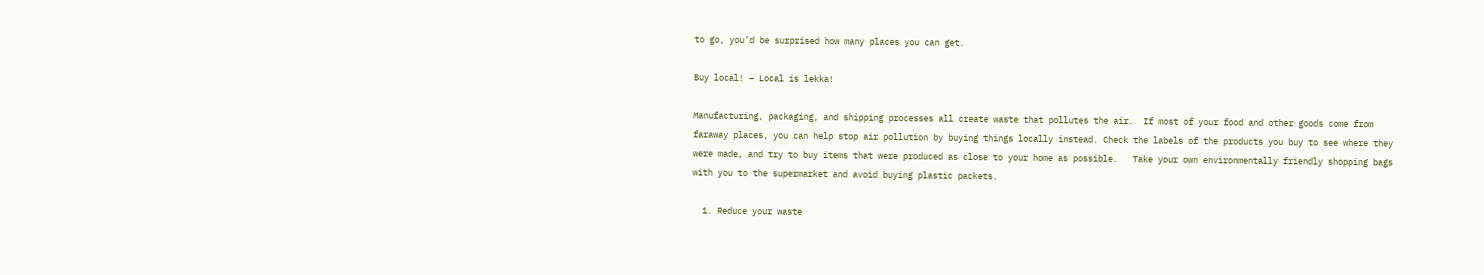to go, you’d be surprised how many places you can get.

Buy local! – Local is lekka!

Manufacturing, packaging, and shipping processes all create waste that pollutes the air.  If most of your food and other goods come from faraway places, you can help stop air pollution by buying things locally instead. Check the labels of the products you buy to see where they were made, and try to buy items that were produced as close to your home as possible.   Take your own environmentally friendly shopping bags with you to the supermarket and avoid buying plastic packets.

  1. Reduce your waste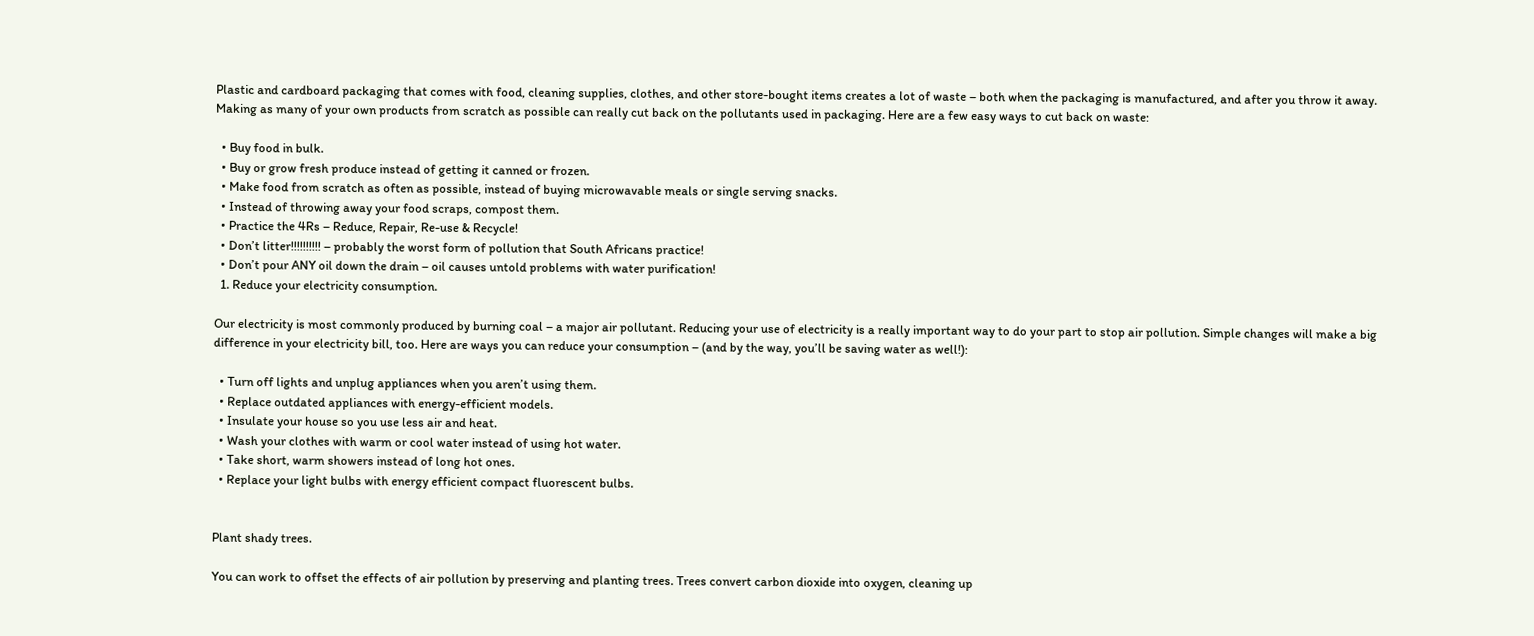Plastic and cardboard packaging that comes with food, cleaning supplies, clothes, and other store-bought items creates a lot of waste – both when the packaging is manufactured, and after you throw it away. Making as many of your own products from scratch as possible can really cut back on the pollutants used in packaging. Here are a few easy ways to cut back on waste:

  • Buy food in bulk.
  • Buy or grow fresh produce instead of getting it canned or frozen.
  • Make food from scratch as often as possible, instead of buying microwavable meals or single serving snacks.
  • Instead of throwing away your food scraps, compost them.
  • Practice the 4Rs – Reduce, Repair, Re-use & Recycle!
  • Don’t litter!!!!!!!!!! – probably the worst form of pollution that South Africans practice!
  • Don’t pour ANY oil down the drain – oil causes untold problems with water purification!
  1. Reduce your electricity consumption.

Our electricity is most commonly produced by burning coal – a major air pollutant. Reducing your use of electricity is a really important way to do your part to stop air pollution. Simple changes will make a big difference in your electricity bill, too. Here are ways you can reduce your consumption – (and by the way, you’ll be saving water as well!):

  • Turn off lights and unplug appliances when you aren’t using them.
  • Replace outdated appliances with energy-efficient models.
  • Insulate your house so you use less air and heat.
  • Wash your clothes with warm or cool water instead of using hot water.
  • Take short, warm showers instead of long hot ones.
  • Replace your light bulbs with energy efficient compact fluorescent bulbs.


Plant shady trees.

You can work to offset the effects of air pollution by preserving and planting trees. Trees convert carbon dioxide into oxygen, cleaning up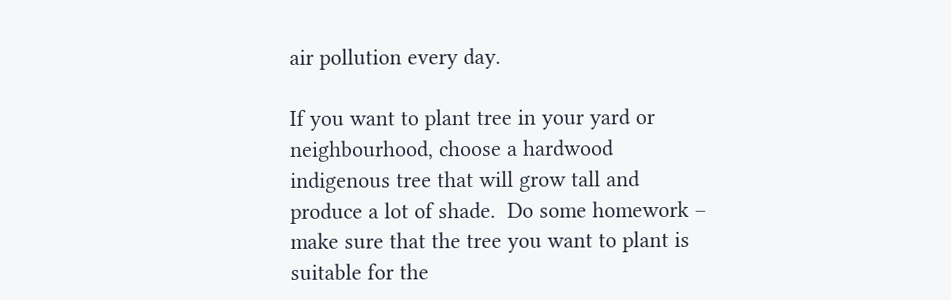air pollution every day.

If you want to plant tree in your yard or neighbourhood, choose a hardwood indigenous tree that will grow tall and produce a lot of shade.  Do some homework – make sure that the tree you want to plant is suitable for the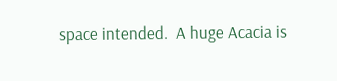space intended.  A huge Acacia is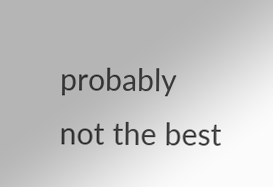probably not the best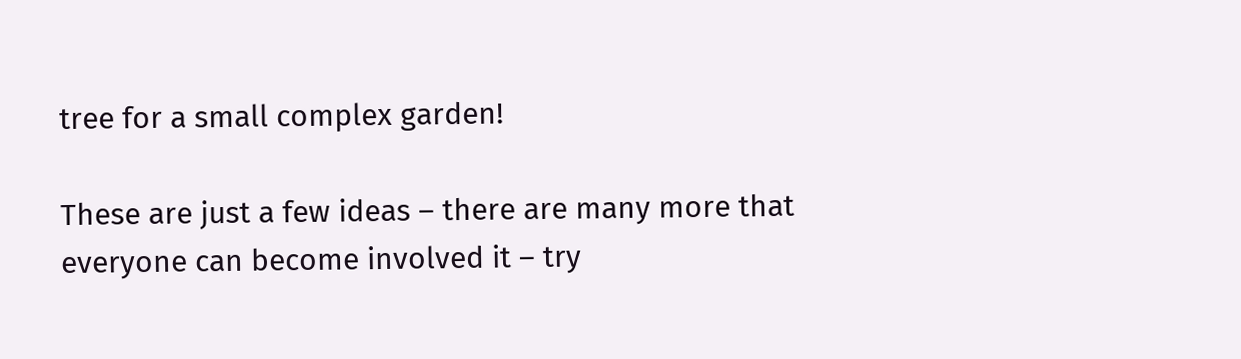tree for a small complex garden!

These are just a few ideas – there are many more that everyone can become involved it – try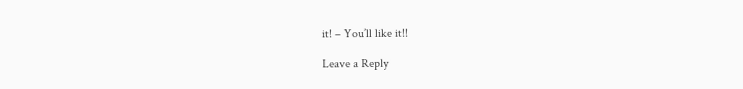it! – You’ll like it!!

Leave a Reply